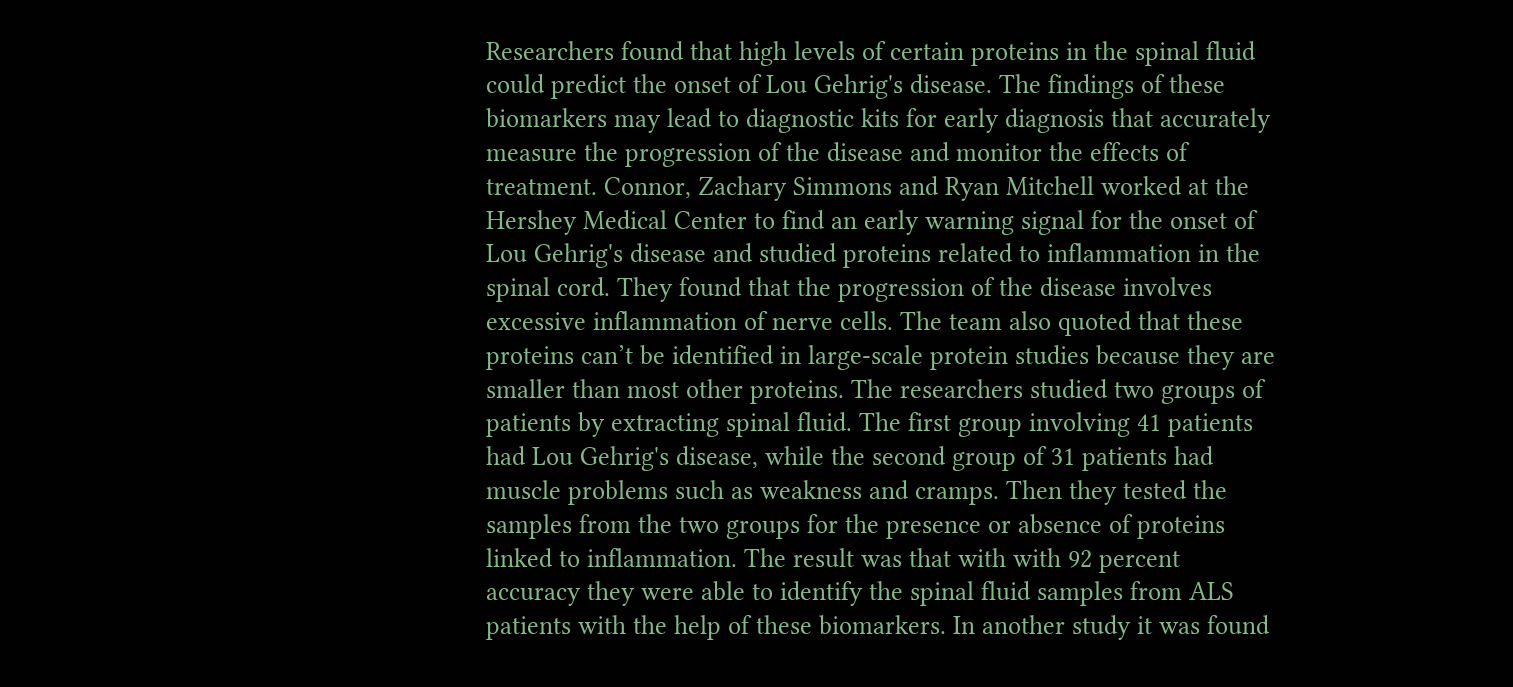Researchers found that high levels of certain proteins in the spinal fluid could predict the onset of Lou Gehrig's disease. The findings of these biomarkers may lead to diagnostic kits for early diagnosis that accurately measure the progression of the disease and monitor the effects of treatment. Connor, Zachary Simmons and Ryan Mitchell worked at the Hershey Medical Center to find an early warning signal for the onset of Lou Gehrig's disease and studied proteins related to inflammation in the spinal cord. They found that the progression of the disease involves excessive inflammation of nerve cells. The team also quoted that these proteins can’t be identified in large-scale protein studies because they are smaller than most other proteins. The researchers studied two groups of patients by extracting spinal fluid. The first group involving 41 patients had Lou Gehrig's disease, while the second group of 31 patients had muscle problems such as weakness and cramps. Then they tested the samples from the two groups for the presence or absence of proteins linked to inflammation. The result was that with with 92 percent accuracy they were able to identify the spinal fluid samples from ALS patients with the help of these biomarkers. In another study it was found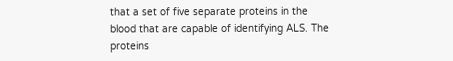that a set of five separate proteins in the blood that are capable of identifying ALS. The proteins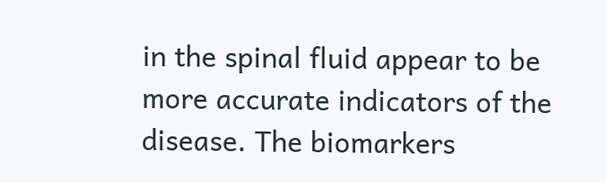in the spinal fluid appear to be more accurate indicators of the disease. The biomarkers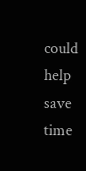could help save time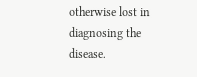otherwise lost in diagnosing the disease.